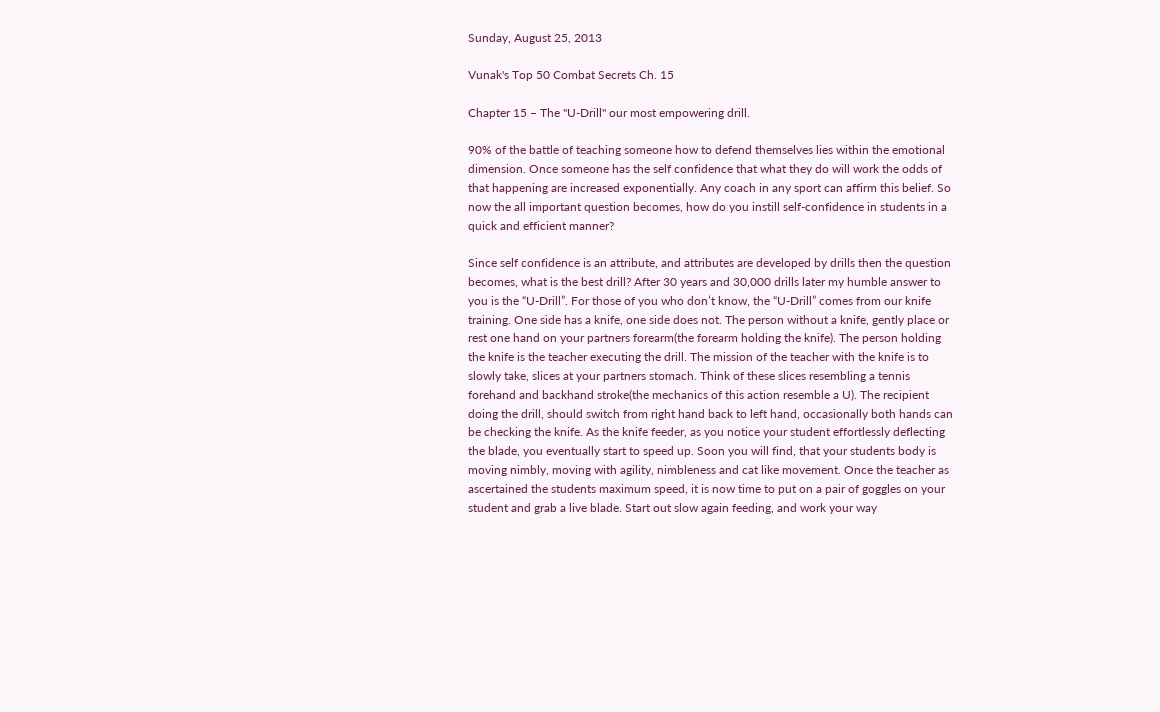Sunday, August 25, 2013

Vunak's Top 50 Combat Secrets Ch. 15

Chapter 15 – The "U-Drill" our most empowering drill.

90% of the battle of teaching someone how to defend themselves lies within the emotional dimension. Once someone has the self confidence that what they do will work the odds of that happening are increased exponentially. Any coach in any sport can affirm this belief. So now the all important question becomes, how do you instill self-confidence in students in a quick and efficient manner?

Since self confidence is an attribute, and attributes are developed by drills then the question becomes, what is the best drill? After 30 years and 30,000 drills later my humble answer to you is the “U-Drill”. For those of you who don’t know, the “U-Drill” comes from our knife training. One side has a knife, one side does not. The person without a knife, gently place or rest one hand on your partners forearm(the forearm holding the knife). The person holding the knife is the teacher executing the drill. The mission of the teacher with the knife is to slowly take, slices at your partners stomach. Think of these slices resembling a tennis forehand and backhand stroke(the mechanics of this action resemble a U). The recipient doing the drill, should switch from right hand back to left hand, occasionally both hands can be checking the knife. As the knife feeder, as you notice your student effortlessly deflecting the blade, you eventually start to speed up. Soon you will find, that your students body is moving nimbly, moving with agility, nimbleness and cat like movement. Once the teacher as ascertained the students maximum speed, it is now time to put on a pair of goggles on your student and grab a live blade. Start out slow again feeding, and work your way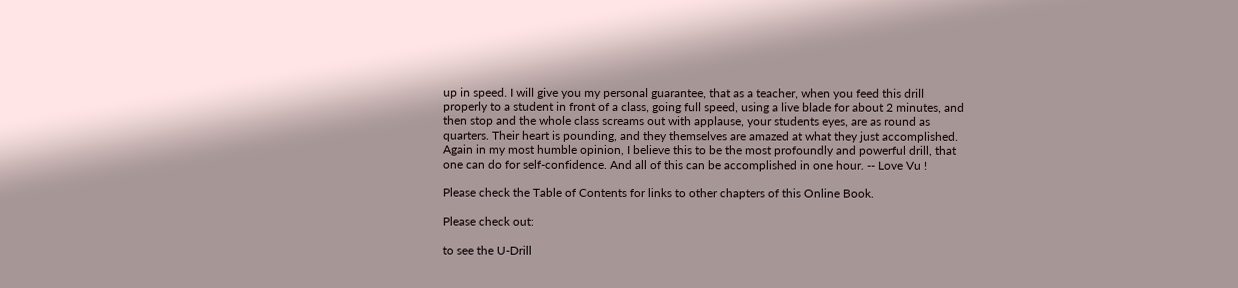up in speed. I will give you my personal guarantee, that as a teacher, when you feed this drill properly to a student in front of a class, going full speed, using a live blade for about 2 minutes, and then stop and the whole class screams out with applause, your students eyes, are as round as quarters. Their heart is pounding, and they themselves are amazed at what they just accomplished. Again in my most humble opinion, I believe this to be the most profoundly and powerful drill, that one can do for self-confidence. And all of this can be accomplished in one hour. -- Love Vu !

Please check the Table of Contents for links to other chapters of this Online Book.

Please check out:

to see the U-Drill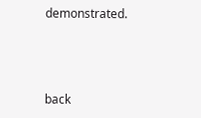demonstrated.



back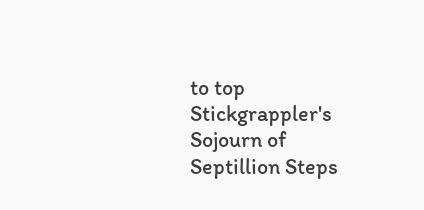to top
Stickgrappler's Sojourn of Septillion Steps